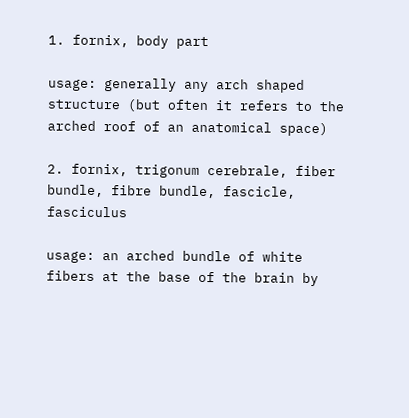1. fornix, body part

usage: generally any arch shaped structure (but often it refers to the arched roof of an anatomical space)

2. fornix, trigonum cerebrale, fiber bundle, fibre bundle, fascicle, fasciculus

usage: an arched bundle of white fibers at the base of the brain by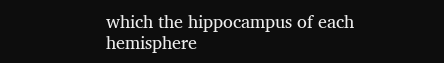which the hippocampus of each hemisphere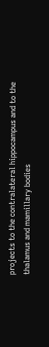projects to the contralateral hippocampus and to the thalamus and mamillary bodies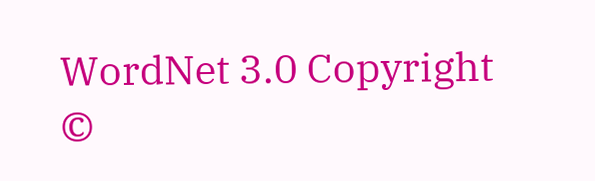WordNet 3.0 Copyright ©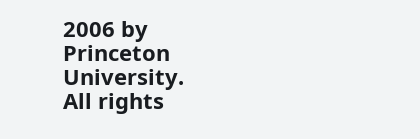2006 by Princeton University.
All rights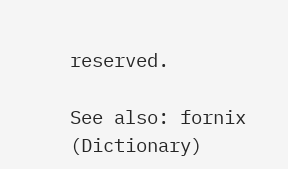reserved.

See also: fornix (Dictionary)